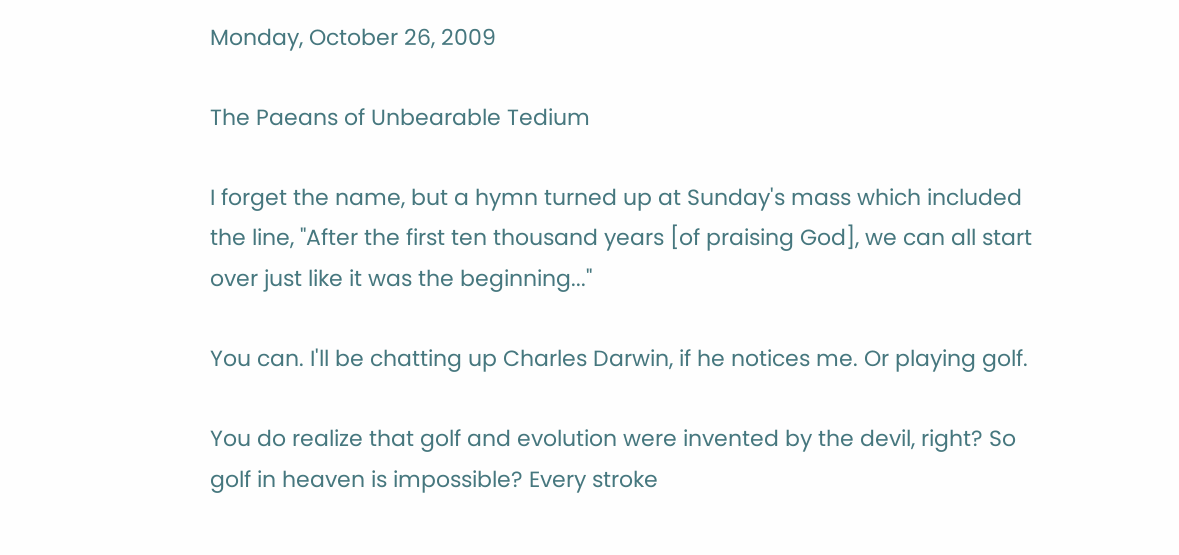Monday, October 26, 2009

The Paeans of Unbearable Tedium

I forget the name, but a hymn turned up at Sunday's mass which included the line, "After the first ten thousand years [of praising God], we can all start over just like it was the beginning..."

You can. I'll be chatting up Charles Darwin, if he notices me. Or playing golf.

You do realize that golf and evolution were invented by the devil, right? So golf in heaven is impossible? Every stroke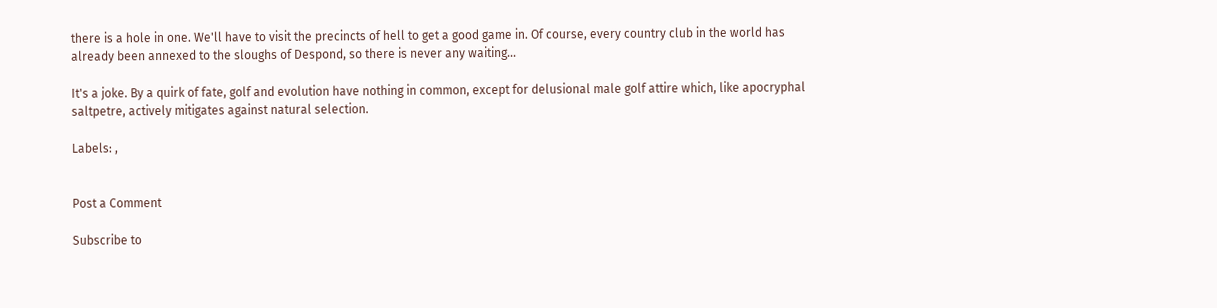there is a hole in one. We'll have to visit the precincts of hell to get a good game in. Of course, every country club in the world has already been annexed to the sloughs of Despond, so there is never any waiting...

It's a joke. By a quirk of fate, golf and evolution have nothing in common, except for delusional male golf attire which, like apocryphal saltpetre, actively mitigates against natural selection.

Labels: ,


Post a Comment

Subscribe to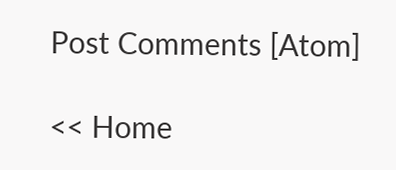Post Comments [Atom]

<< Home